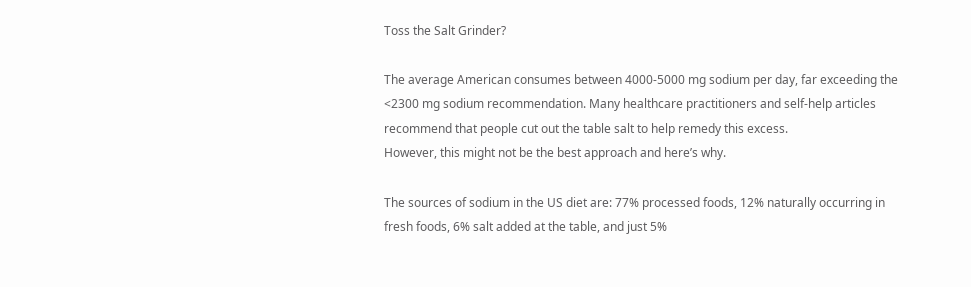Toss the Salt Grinder?

The average American consumes between 4000-5000 mg sodium per day, far exceeding the <2300 mg sodium recommendation. Many healthcare practitioners and self-help articles recommend that people cut out the table salt to help remedy this excess.
However, this might not be the best approach and here’s why.

The sources of sodium in the US diet are: 77% processed foods, 12% naturally occurring in fresh foods, 6% salt added at the table, and just 5%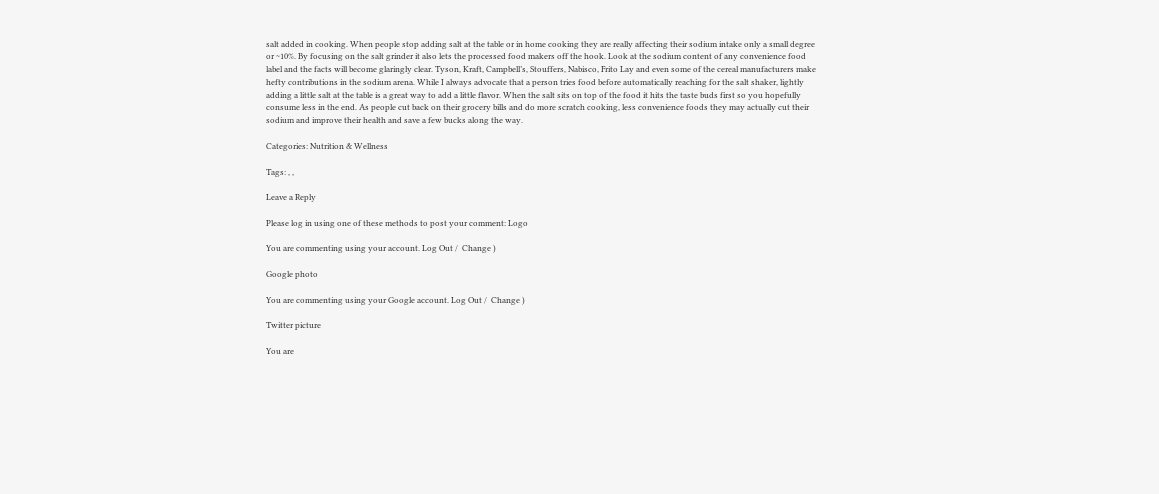salt added in cooking. When people stop adding salt at the table or in home cooking they are really affecting their sodium intake only a small degree or ~10%. By focusing on the salt grinder it also lets the processed food makers off the hook. Look at the sodium content of any convenience food label and the facts will become glaringly clear. Tyson, Kraft, Campbell’s, Stouffers, Nabisco, Frito Lay and even some of the cereal manufacturers make hefty contributions in the sodium arena. While I always advocate that a person tries food before automatically reaching for the salt shaker, lightly adding a little salt at the table is a great way to add a little flavor. When the salt sits on top of the food it hits the taste buds first so you hopefully consume less in the end. As people cut back on their grocery bills and do more scratch cooking, less convenience foods they may actually cut their sodium and improve their health and save a few bucks along the way.

Categories: Nutrition & Wellness

Tags: , ,

Leave a Reply

Please log in using one of these methods to post your comment: Logo

You are commenting using your account. Log Out /  Change )

Google photo

You are commenting using your Google account. Log Out /  Change )

Twitter picture

You are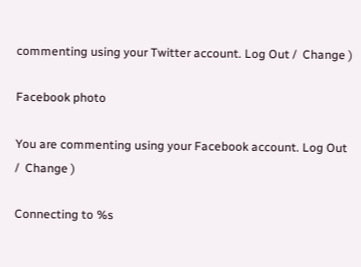commenting using your Twitter account. Log Out /  Change )

Facebook photo

You are commenting using your Facebook account. Log Out /  Change )

Connecting to %s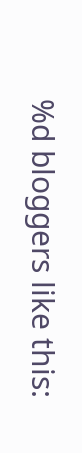%d bloggers like this: